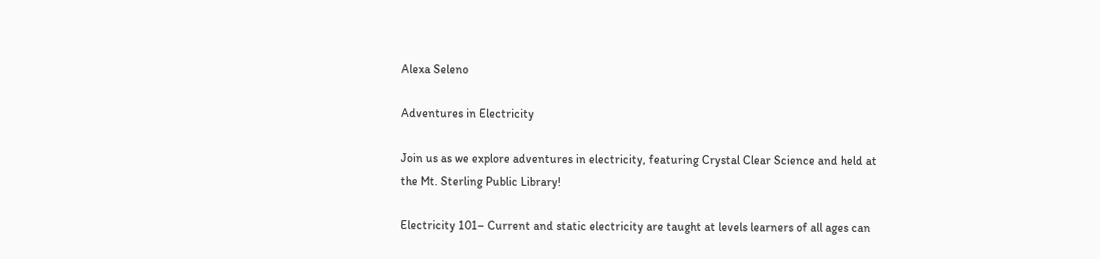Alexa Seleno

Adventures in Electricity

Join us as we explore adventures in electricity, featuring Crystal Clear Science and held at the Mt. Sterling Public Library!

Electricity 101– Current and static electricity are taught at levels learners of all ages can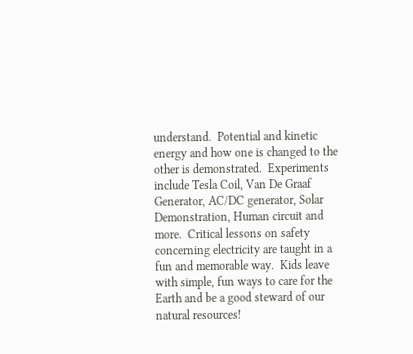understand.  Potential and kinetic energy and how one is changed to the other is demonstrated.  Experiments include Tesla Coil, Van De Graaf Generator, AC/DC generator, Solar Demonstration, Human circuit and more.  Critical lessons on safety concerning electricity are taught in a fun and memorable way.  Kids leave with simple, fun ways to care for the Earth and be a good steward of our natural resources!